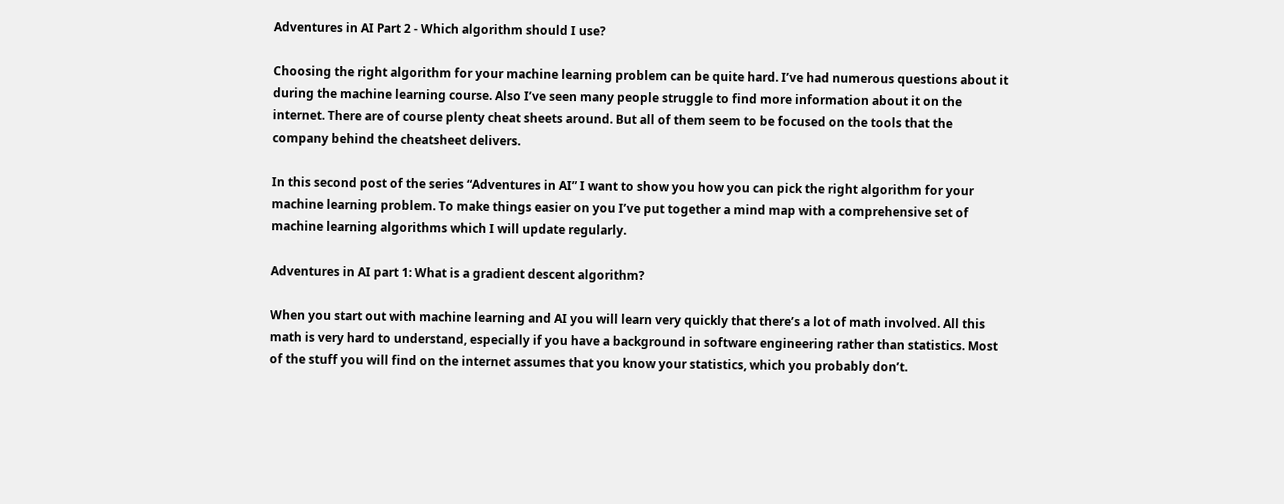Adventures in AI Part 2 - Which algorithm should I use?

Choosing the right algorithm for your machine learning problem can be quite hard. I’ve had numerous questions about it during the machine learning course. Also I’ve seen many people struggle to find more information about it on the internet. There are of course plenty cheat sheets around. But all of them seem to be focused on the tools that the company behind the cheatsheet delivers.

In this second post of the series “Adventures in AI” I want to show you how you can pick the right algorithm for your machine learning problem. To make things easier on you I’ve put together a mind map with a comprehensive set of machine learning algorithms which I will update regularly.

Adventures in AI part 1: What is a gradient descent algorithm?

When you start out with machine learning and AI you will learn very quickly that there’s a lot of math involved. All this math is very hard to understand, especially if you have a background in software engineering rather than statistics. Most of the stuff you will find on the internet assumes that you know your statistics, which you probably don’t.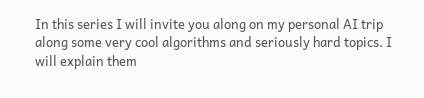In this series I will invite you along on my personal AI trip along some very cool algorithms and seriously hard topics. I will explain them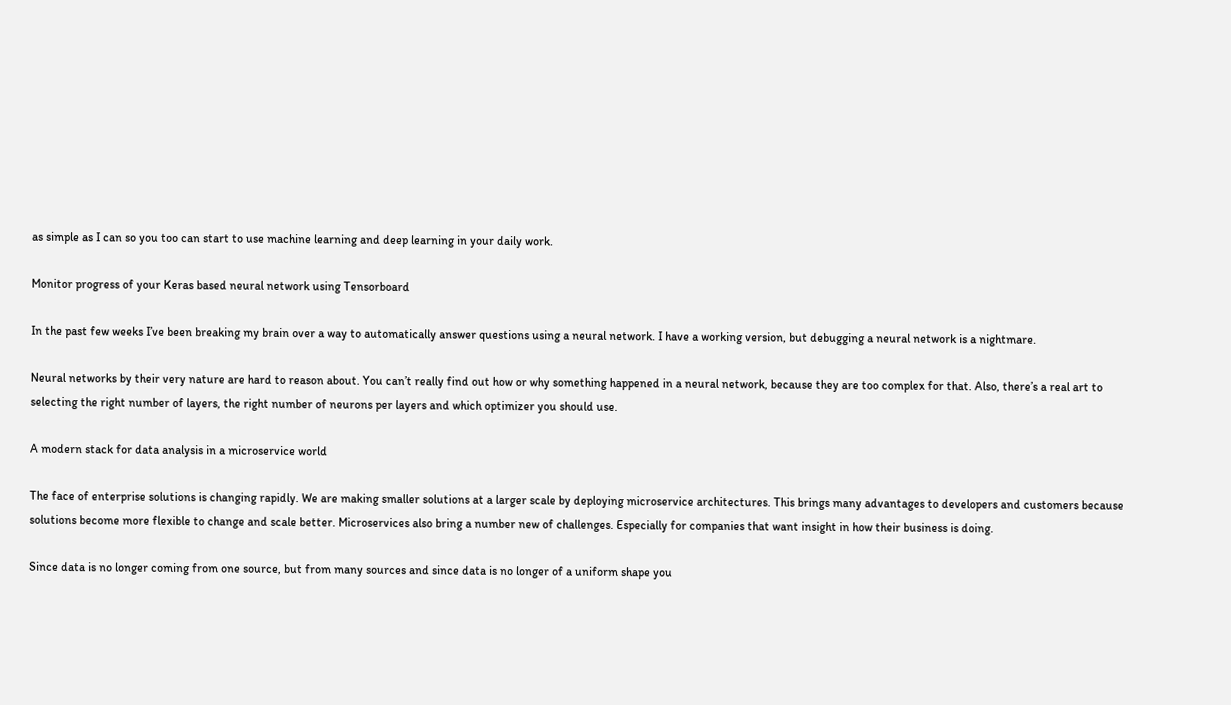as simple as I can so you too can start to use machine learning and deep learning in your daily work.

Monitor progress of your Keras based neural network using Tensorboard

In the past few weeks I’ve been breaking my brain over a way to automatically answer questions using a neural network. I have a working version, but debugging a neural network is a nightmare.

Neural networks by their very nature are hard to reason about. You can’t really find out how or why something happened in a neural network, because they are too complex for that. Also, there’s a real art to selecting the right number of layers, the right number of neurons per layers and which optimizer you should use.

A modern stack for data analysis in a microservice world

The face of enterprise solutions is changing rapidly. We are making smaller solutions at a larger scale by deploying microservice architectures. This brings many advantages to developers and customers because solutions become more flexible to change and scale better. Microservices also bring a number new of challenges. Especially for companies that want insight in how their business is doing.

Since data is no longer coming from one source, but from many sources and since data is no longer of a uniform shape you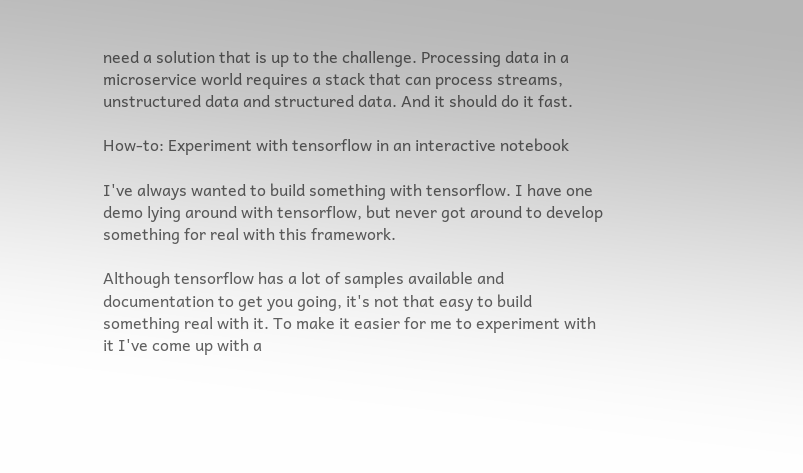need a solution that is up to the challenge. Processing data in a microservice world requires a stack that can process streams, unstructured data and structured data. And it should do it fast.

How-to: Experiment with tensorflow in an interactive notebook

I've always wanted to build something with tensorflow. I have one demo lying around with tensorflow, but never got around to develop something for real with this framework.

Although tensorflow has a lot of samples available and documentation to get you going, it's not that easy to build something real with it. To make it easier for me to experiment with it I've come up with a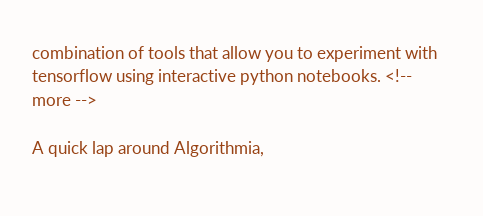combination of tools that allow you to experiment with tensorflow using interactive python notebooks. <!-- more -->

A quick lap around Algorithmia,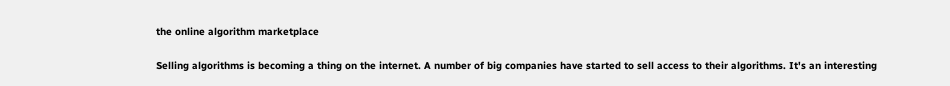the online algorithm marketplace

Selling algorithms is becoming a thing on the internet. A number of big companies have started to sell access to their algorithms. It's an interesting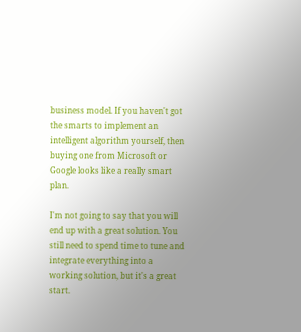business model. If you haven't got the smarts to implement an intelligent algorithm yourself, then buying one from Microsoft or Google looks like a really smart plan.

I'm not going to say that you will end up with a great solution. You still need to spend time to tune and integrate everything into a working solution, but it's a great start.